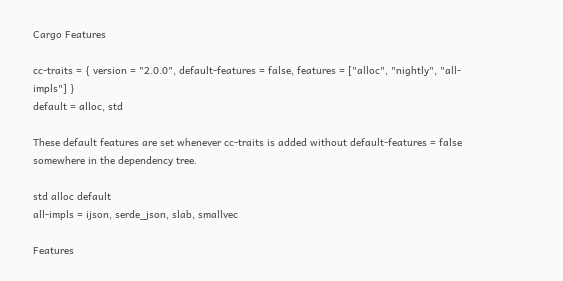Cargo Features

cc-traits = { version = "2.0.0", default-features = false, features = ["alloc", "nightly", "all-impls"] }
default = alloc, std

These default features are set whenever cc-traits is added without default-features = false somewhere in the dependency tree.

std alloc default
all-impls = ijson, serde_json, slab, smallvec

Features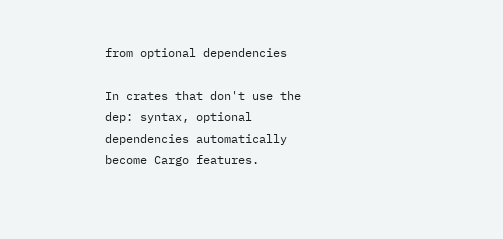from optional dependencies

In crates that don't use the dep: syntax, optional dependencies automatically become Cargo features.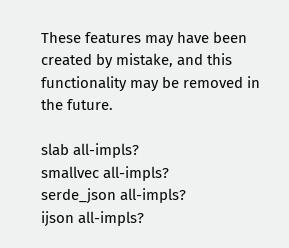These features may have been created by mistake, and this functionality may be removed in the future.

slab all-impls?
smallvec all-impls?
serde_json all-impls?
ijson all-impls?